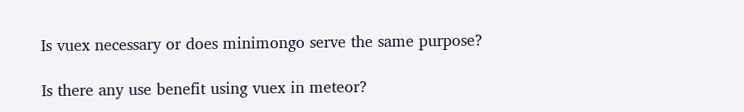Is vuex necessary or does minimongo serve the same purpose?

Is there any use benefit using vuex in meteor?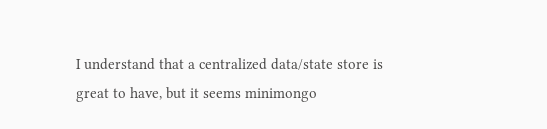I understand that a centralized data/state store is great to have, but it seems minimongo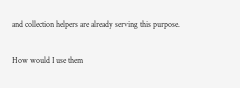and collection helpers are already serving this purpose.

How would I use them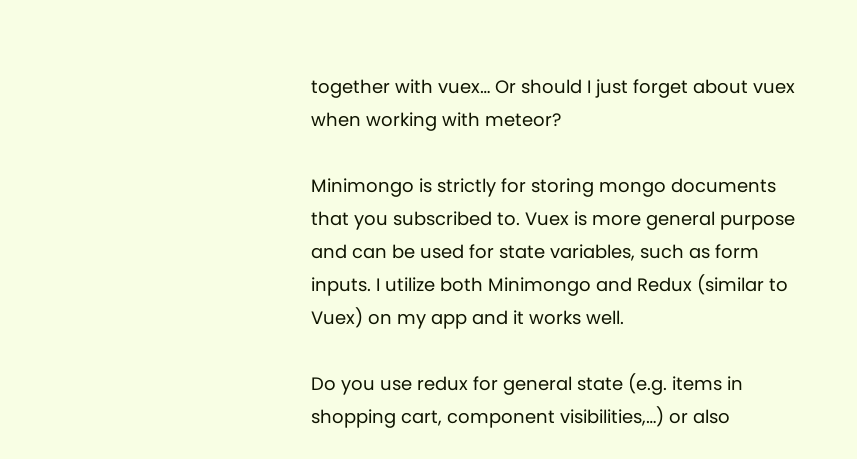together with vuex… Or should I just forget about vuex when working with meteor?

Minimongo is strictly for storing mongo documents that you subscribed to. Vuex is more general purpose and can be used for state variables, such as form inputs. I utilize both Minimongo and Redux (similar to Vuex) on my app and it works well.

Do you use redux for general state (e.g. items in shopping cart, component visibilities,…) or also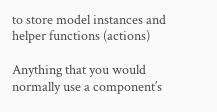to store model instances and helper functions (actions)

Anything that you would normally use a component’s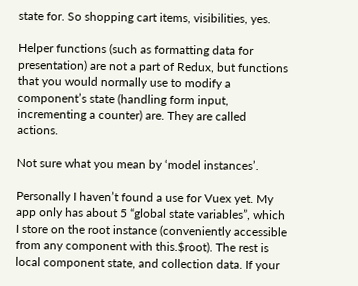state for. So shopping cart items, visibilities, yes.

Helper functions (such as formatting data for presentation) are not a part of Redux, but functions that you would normally use to modify a component’s state (handling form input, incrementing a counter) are. They are called actions.

Not sure what you mean by ‘model instances’.

Personally I haven’t found a use for Vuex yet. My app only has about 5 “global state variables”, which I store on the root instance (conveniently accessible from any component with this.$root). The rest is local component state, and collection data. If your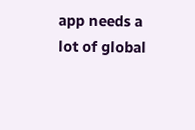app needs a lot of global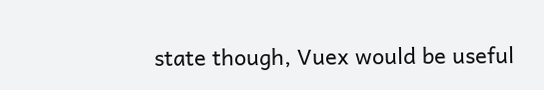state though, Vuex would be useful